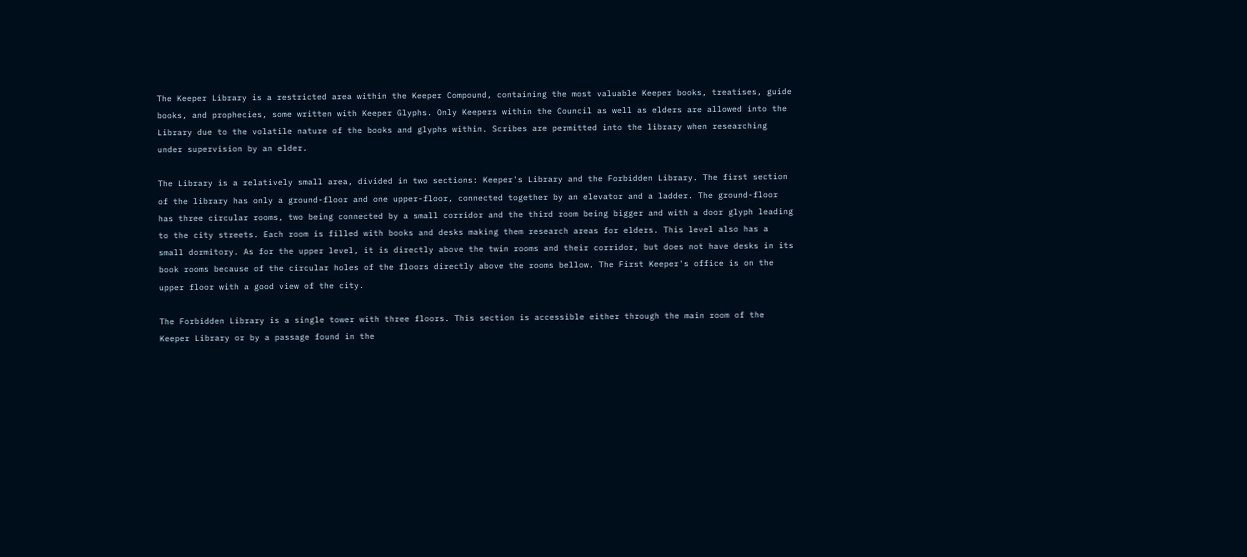The Keeper Library is a restricted area within the Keeper Compound, containing the most valuable Keeper books, treatises, guide books, and prophecies, some written with Keeper Glyphs. Only Keepers within the Council as well as elders are allowed into the Library due to the volatile nature of the books and glyphs within. Scribes are permitted into the library when researching under supervision by an elder.

The Library is a relatively small area, divided in two sections: Keeper's Library and the Forbidden Library. The first section of the library has only a ground-floor and one upper-floor, connected together by an elevator and a ladder. The ground-floor has three circular rooms, two being connected by a small corridor and the third room being bigger and with a door glyph leading to the city streets. Each room is filled with books and desks making them research areas for elders. This level also has a small dormitory. As for the upper level, it is directly above the twin rooms and their corridor, but does not have desks in its book rooms because of the circular holes of the floors directly above the rooms bellow. The First Keeper's office is on the upper floor with a good view of the city.

The Forbidden Library is a single tower with three floors. This section is accessible either through the main room of the Keeper Library or by a passage found in the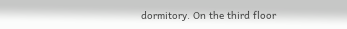dormitory. On the third floor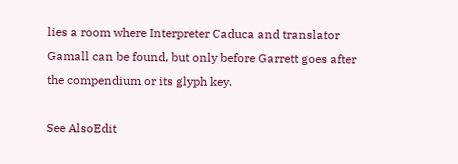lies a room where Interpreter Caduca and translator Gamall can be found, but only before Garrett goes after the compendium or its glyph key.

See AlsoEdit